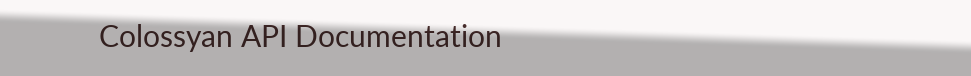Colossyan API Documentation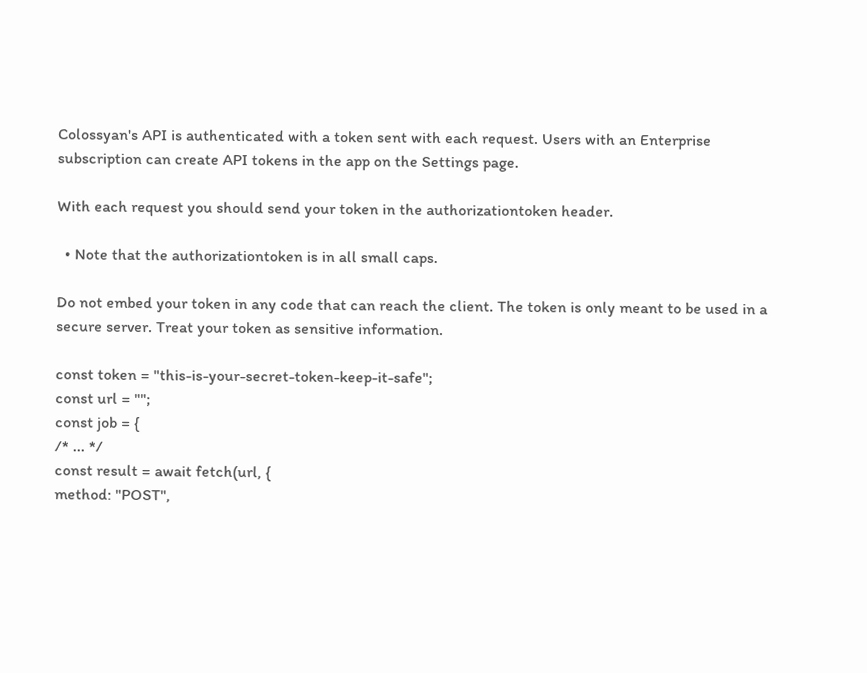Colossyan's API is authenticated with a token sent with each request. Users with an Enterprise subscription can create API tokens in the app on the Settings page.

With each request you should send your token in the authorizationtoken header.

  • Note that the authorizationtoken is in all small caps.

Do not embed your token in any code that can reach the client. The token is only meant to be used in a secure server. Treat your token as sensitive information.

const token = "this-is-your-secret-token-keep-it-safe";
const url = "";
const job = {
/* ... */
const result = await fetch(url, {
method: "POST",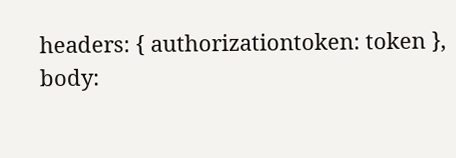headers: { authorizationtoken: token },
body: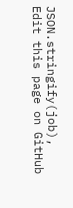JSON.stringify(job),
Edit this page on GitHub